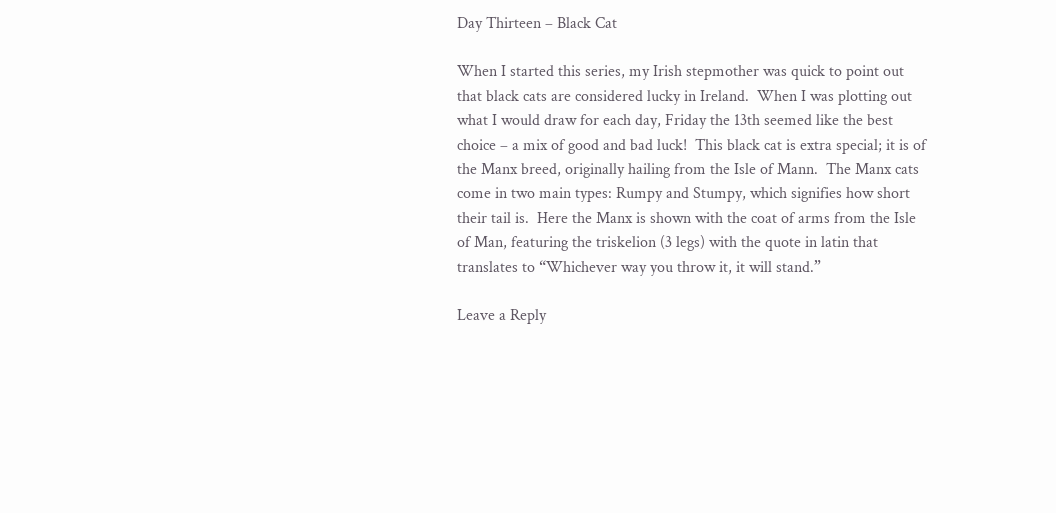Day Thirteen – Black Cat

When I started this series, my Irish stepmother was quick to point out that black cats are considered lucky in Ireland.  When I was plotting out what I would draw for each day, Friday the 13th seemed like the best choice – a mix of good and bad luck!  This black cat is extra special; it is of the Manx breed, originally hailing from the Isle of Mann.  The Manx cats come in two main types: Rumpy and Stumpy, which signifies how short their tail is.  Here the Manx is shown with the coat of arms from the Isle of Man, featuring the triskelion (3 legs) with the quote in latin that translates to “Whichever way you throw it, it will stand.”

Leave a Reply